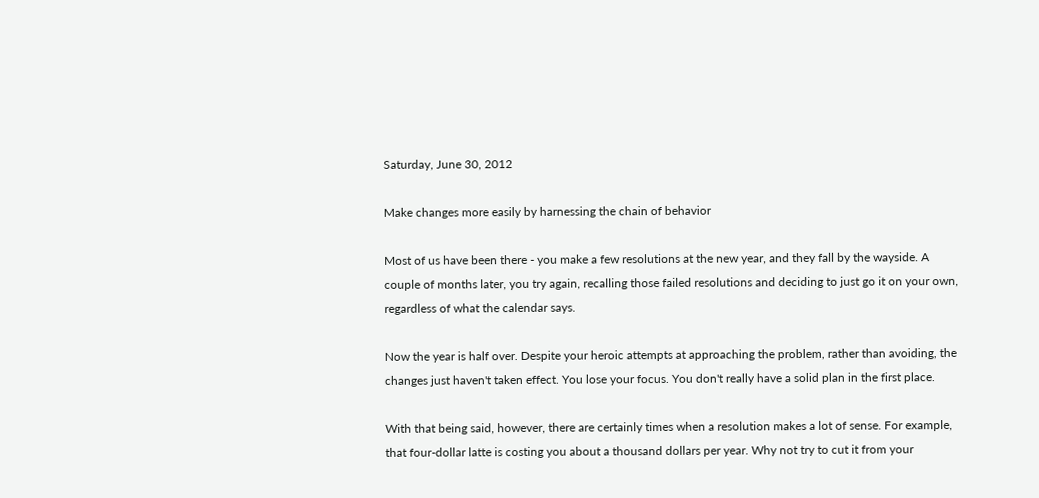Saturday, June 30, 2012

Make changes more easily by harnessing the chain of behavior

Most of us have been there - you make a few resolutions at the new year, and they fall by the wayside. A couple of months later, you try again, recalling those failed resolutions and deciding to just go it on your own, regardless of what the calendar says.

Now the year is half over. Despite your heroic attempts at approaching the problem, rather than avoiding, the changes just haven't taken effect. You lose your focus. You don't really have a solid plan in the first place.

With that being said, however, there are certainly times when a resolution makes a lot of sense. For example, that four-dollar latte is costing you about a thousand dollars per year. Why not try to cut it from your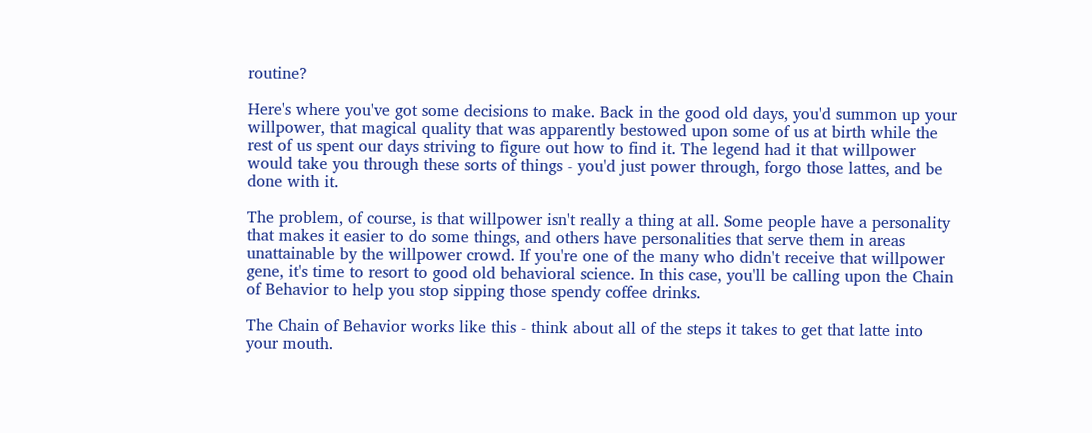routine?

Here's where you've got some decisions to make. Back in the good old days, you'd summon up your willpower, that magical quality that was apparently bestowed upon some of us at birth while the rest of us spent our days striving to figure out how to find it. The legend had it that willpower would take you through these sorts of things - you'd just power through, forgo those lattes, and be done with it.

The problem, of course, is that willpower isn't really a thing at all. Some people have a personality that makes it easier to do some things, and others have personalities that serve them in areas unattainable by the willpower crowd. If you're one of the many who didn't receive that willpower gene, it's time to resort to good old behavioral science. In this case, you'll be calling upon the Chain of Behavior to help you stop sipping those spendy coffee drinks.

The Chain of Behavior works like this - think about all of the steps it takes to get that latte into your mouth.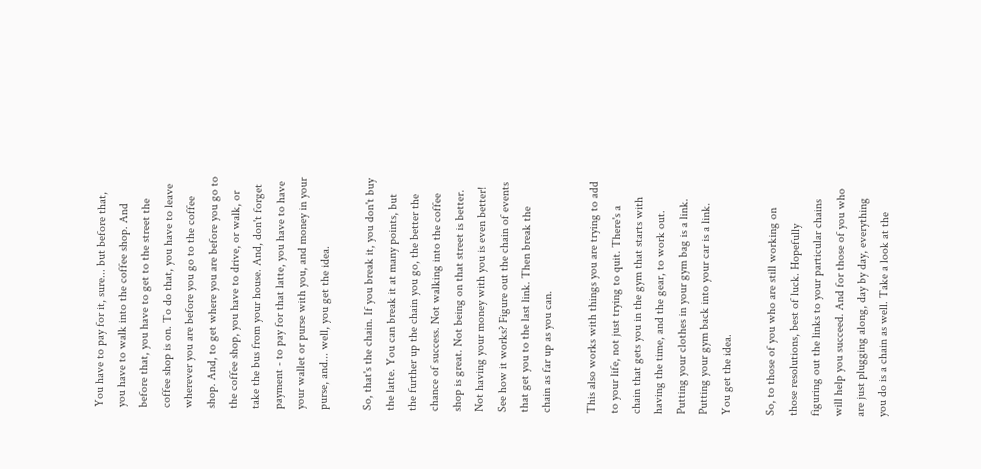You have to pay for it, sure... but before that, you have to walk into the coffee shop. And before that, you have to get to the street the coffee shop is on. To do that, you have to leave wherever you are before you go to the coffee shop. And, to get where you are before you go to the coffee shop, you have to drive, or walk, or take the bus from your house. And, don't forget payment - to pay for that latte, you have to have your wallet or purse with you, and money in your purse, and... well, you get the idea.

So, that's the chain. If you break it, you don't buy the latte. You can break it at many points, but the further up the chain you go, the better the chance of success. Not walking into the coffee shop is great. Not being on that street is better. Not having your money with you is even better! See how it works? Figure out the chain of events that get you to the last link. Then break the chain as far up as you can.

This also works with things you are trying to add to your life, not just trying to quit. There's a chain that gets you in the gym that starts with having the time, and the gear, to work out. Putting your clothes in your gym bag is a link. Putting your gym back into your car is a link. You get the idea.

So, to those of you who are still working on those resolutions, best of luck. Hopefully figuring out the links to your particular chains will help you succeed. And for those of you who are just plugging along, day by day, everything you do is a chain as well. Take a look at the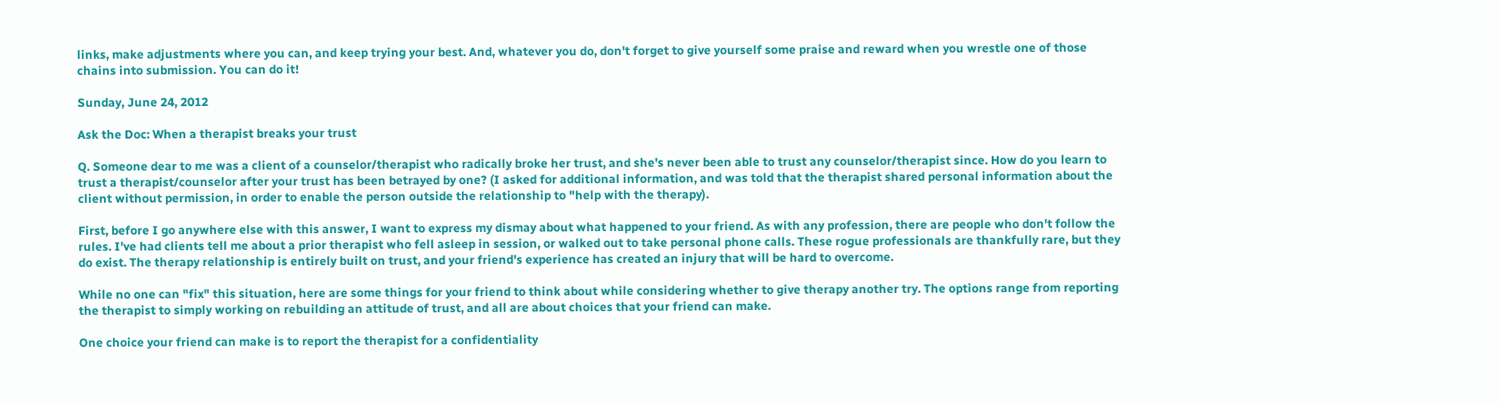links, make adjustments where you can, and keep trying your best. And, whatever you do, don't forget to give yourself some praise and reward when you wrestle one of those chains into submission. You can do it!

Sunday, June 24, 2012

Ask the Doc: When a therapist breaks your trust

Q. Someone dear to me was a client of a counselor/therapist who radically broke her trust, and she's never been able to trust any counselor/therapist since. How do you learn to trust a therapist/counselor after your trust has been betrayed by one? (I asked for additional information, and was told that the therapist shared personal information about the client without permission, in order to enable the person outside the relationship to "help with the therapy).

First, before I go anywhere else with this answer, I want to express my dismay about what happened to your friend. As with any profession, there are people who don't follow the rules. I've had clients tell me about a prior therapist who fell asleep in session, or walked out to take personal phone calls. These rogue professionals are thankfully rare, but they do exist. The therapy relationship is entirely built on trust, and your friend's experience has created an injury that will be hard to overcome.

While no one can "fix" this situation, here are some things for your friend to think about while considering whether to give therapy another try. The options range from reporting the therapist to simply working on rebuilding an attitude of trust, and all are about choices that your friend can make.

One choice your friend can make is to report the therapist for a confidentiality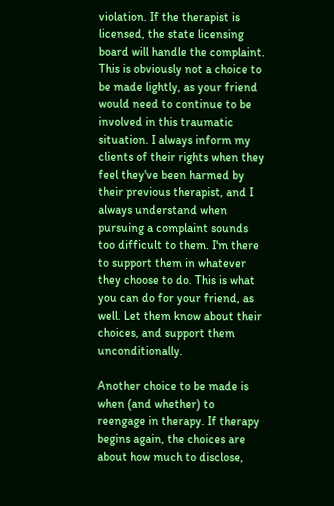violation. If the therapist is licensed, the state licensing board will handle the complaint. This is obviously not a choice to be made lightly, as your friend would need to continue to be involved in this traumatic situation. I always inform my clients of their rights when they feel they've been harmed by their previous therapist, and I always understand when pursuing a complaint sounds too difficult to them. I'm there to support them in whatever they choose to do. This is what you can do for your friend, as well. Let them know about their choices, and support them unconditionally.

Another choice to be made is when (and whether) to reengage in therapy. If therapy begins again, the choices are about how much to disclose,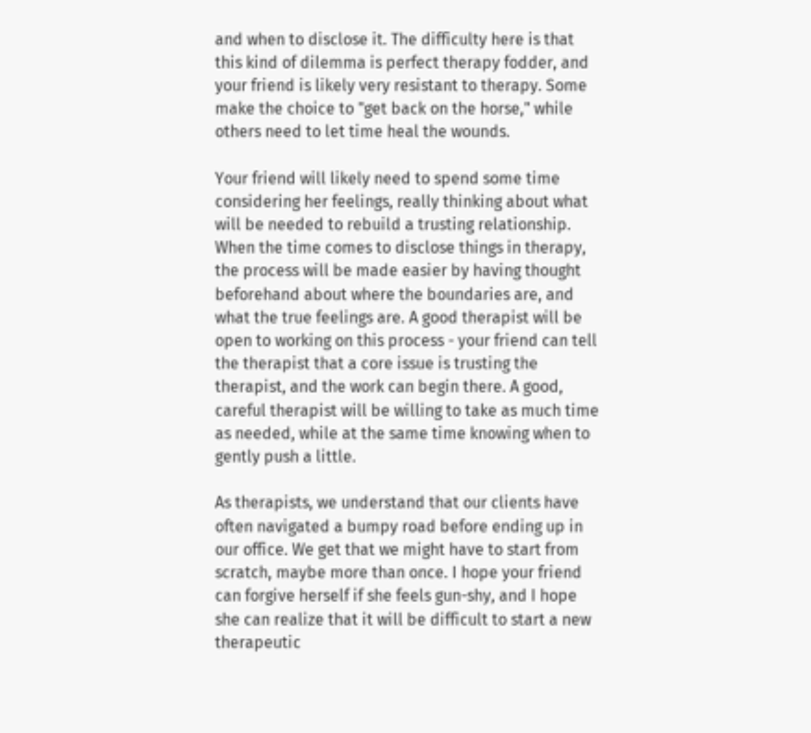and when to disclose it. The difficulty here is that this kind of dilemma is perfect therapy fodder, and your friend is likely very resistant to therapy. Some make the choice to "get back on the horse," while others need to let time heal the wounds.

Your friend will likely need to spend some time considering her feelings, really thinking about what will be needed to rebuild a trusting relationship. When the time comes to disclose things in therapy, the process will be made easier by having thought beforehand about where the boundaries are, and what the true feelings are. A good therapist will be open to working on this process - your friend can tell the therapist that a core issue is trusting the therapist, and the work can begin there. A good, careful therapist will be willing to take as much time as needed, while at the same time knowing when to gently push a little.

As therapists, we understand that our clients have often navigated a bumpy road before ending up in our office. We get that we might have to start from scratch, maybe more than once. I hope your friend can forgive herself if she feels gun-shy, and I hope she can realize that it will be difficult to start a new therapeutic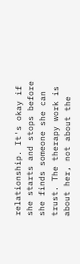relationship. It's okay if she starts and stops before she finds someone she can trust. The therapy work is about her, not about the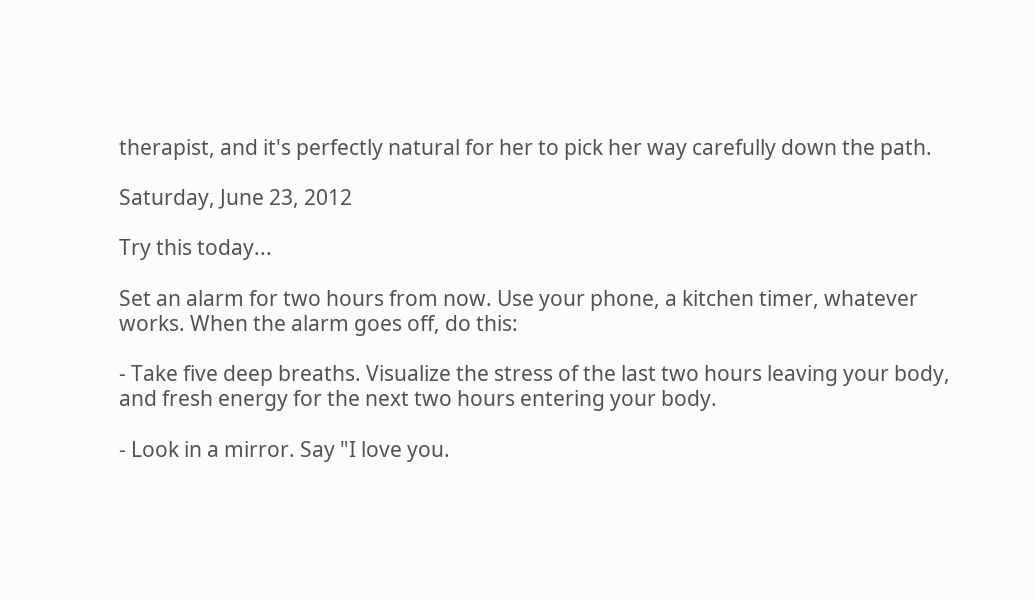therapist, and it's perfectly natural for her to pick her way carefully down the path.

Saturday, June 23, 2012

Try this today...

Set an alarm for two hours from now. Use your phone, a kitchen timer, whatever works. When the alarm goes off, do this:

- Take five deep breaths. Visualize the stress of the last two hours leaving your body, and fresh energy for the next two hours entering your body.

- Look in a mirror. Say "I love you.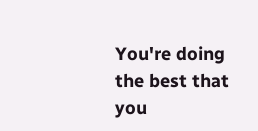You're doing the best that you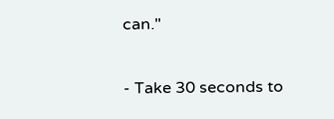can."

- Take 30 seconds to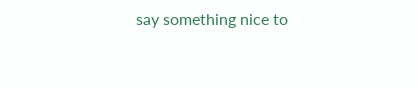say something nice to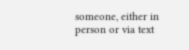someone, either in person or via text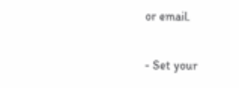or email.

- Set your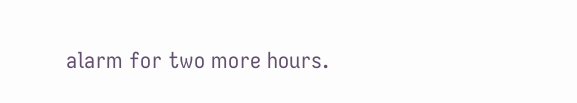alarm for two more hours.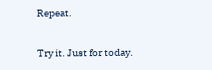Repeat.

Try it. Just for today.